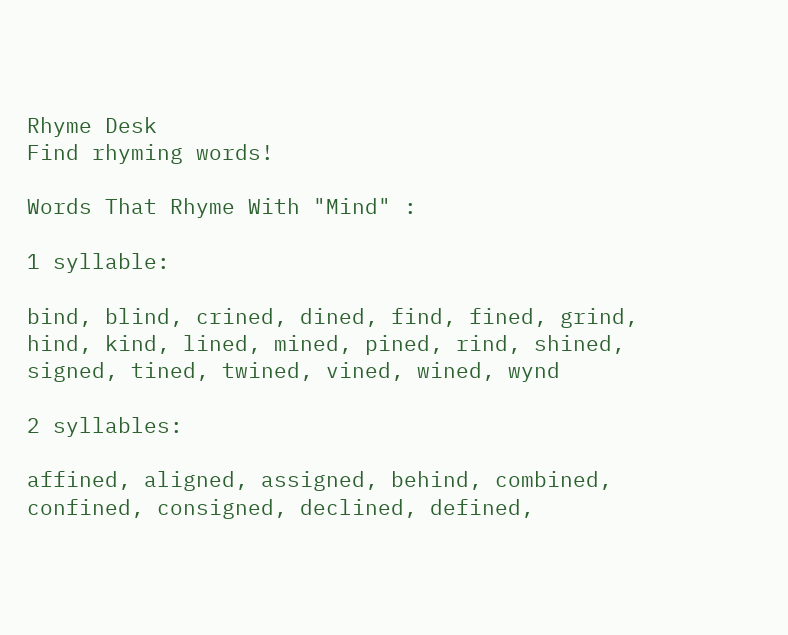Rhyme Desk
Find rhyming words!

Words That Rhyme With "Mind" :

1 syllable:

bind, blind, crined, dined, find, fined, grind, hind, kind, lined, mined, pined, rind, shined, signed, tined, twined, vined, wined, wynd

2 syllables:

affined, aligned, assigned, behind, combined, confined, consigned, declined, defined,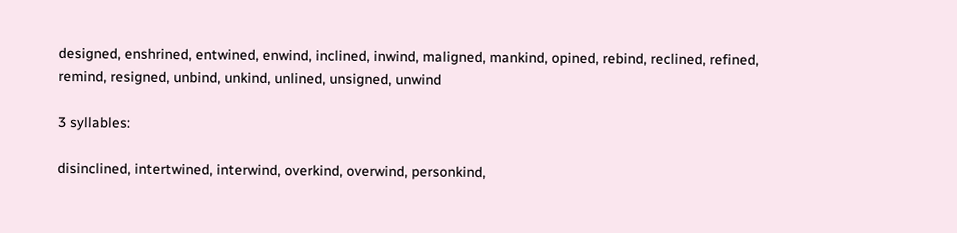designed, enshrined, entwined, enwind, inclined, inwind, maligned, mankind, opined, rebind, reclined, refined, remind, resigned, unbind, unkind, unlined, unsigned, unwind

3 syllables:

disinclined, intertwined, interwind, overkind, overwind, personkind,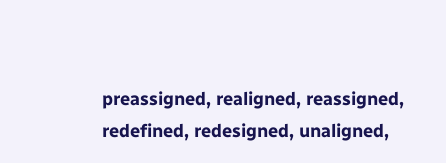preassigned, realigned, reassigned, redefined, redesigned, unaligned,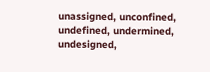unassigned, unconfined, undefined, undermined, undesigned,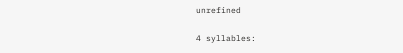unrefined

4 syllables: